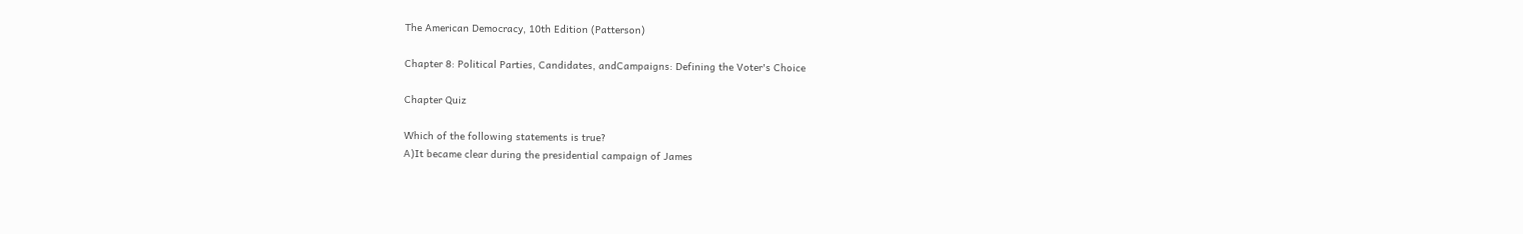The American Democracy, 10th Edition (Patterson)

Chapter 8: Political Parties, Candidates, andCampaigns: Defining the Voter's Choice

Chapter Quiz

Which of the following statements is true?
A)It became clear during the presidential campaign of James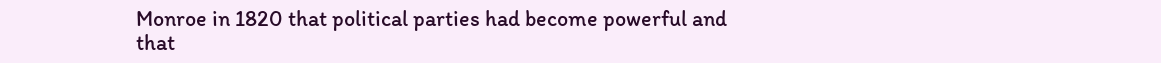Monroe in 1820 that political parties had become powerful and that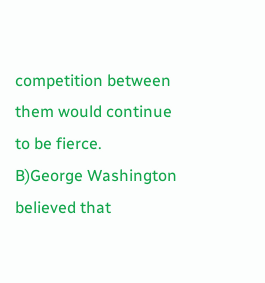competition between them would continue to be fierce.
B)George Washington believed that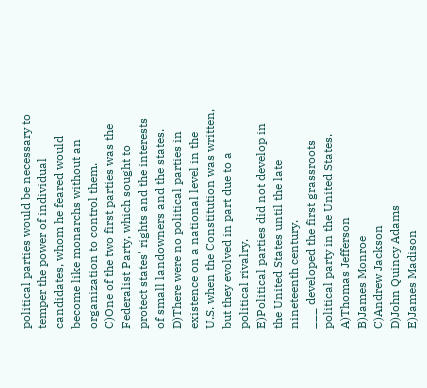political parties would be necessary to temper the power of individual candidates, whom he feared would become like monarchs without an organization to control them.
C)One of the two first parties was the Federalist Party, which sought to protect states' rights and the interests of small landowners and the states.
D)There were no political parties in existence on a national level in the U.S. when the Constitution was written, but they evolved in part due to a political rivalry.
E)Political parties did not develop in the United States until the late nineteenth century.
___ developed the first grassroots political party in the United States.
A)Thomas Jefferson
B)James Monroe
C)Andrew Jackson
D)John Quincy Adams
E)James Madison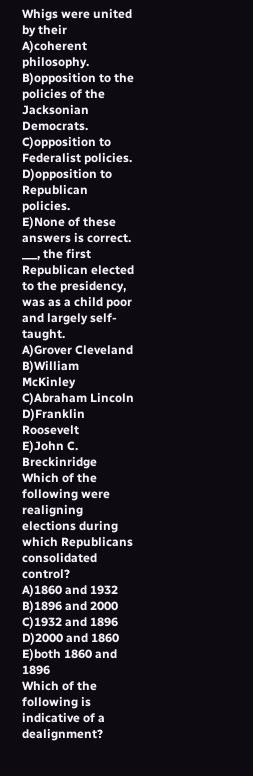Whigs were united by their
A)coherent philosophy.
B)opposition to the policies of the Jacksonian Democrats.
C)opposition to Federalist policies.
D)opposition to Republican policies.
E)None of these answers is correct.
___, the first Republican elected to the presidency, was as a child poor and largely self-taught.
A)Grover Cleveland
B)William McKinley
C)Abraham Lincoln
D)Franklin Roosevelt
E)John C. Breckinridge
Which of the following were realigning elections during which Republicans consolidated control?
A)1860 and 1932
B)1896 and 2000
C)1932 and 1896
D)2000 and 1860
E)both 1860 and 1896
Which of the following is indicative of a dealignment?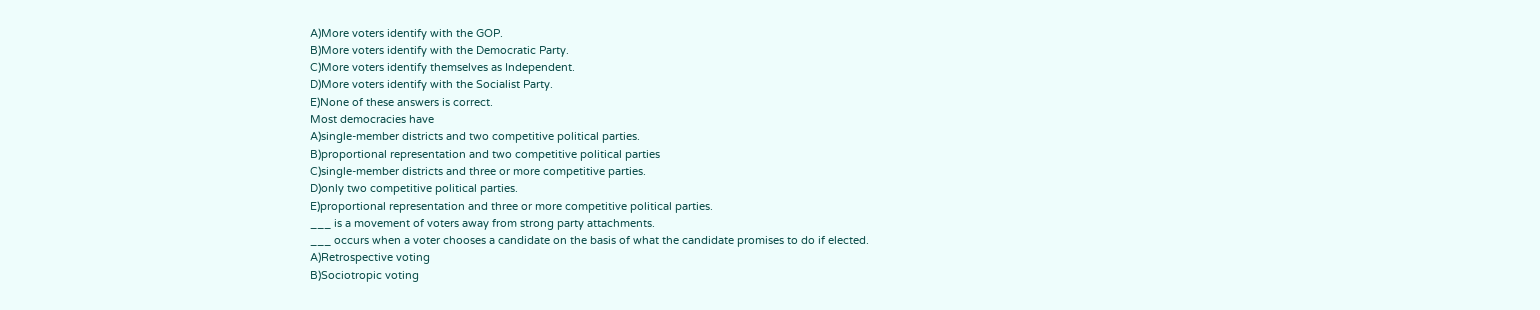A)More voters identify with the GOP.
B)More voters identify with the Democratic Party.
C)More voters identify themselves as Independent.
D)More voters identify with the Socialist Party.
E)None of these answers is correct.
Most democracies have
A)single-member districts and two competitive political parties.
B)proportional representation and two competitive political parties
C)single-member districts and three or more competitive parties.
D)only two competitive political parties.
E)proportional representation and three or more competitive political parties.
___ is a movement of voters away from strong party attachments.
___ occurs when a voter chooses a candidate on the basis of what the candidate promises to do if elected.
A)Retrospective voting
B)Sociotropic voting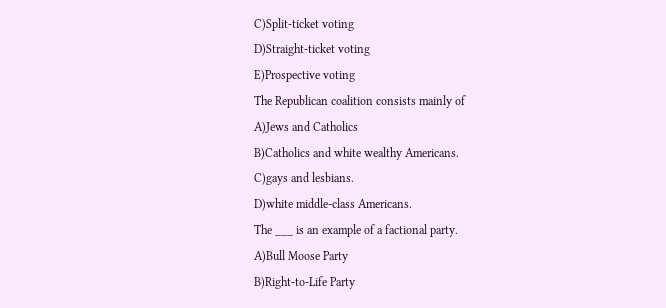C)Split-ticket voting
D)Straight-ticket voting
E)Prospective voting
The Republican coalition consists mainly of
A)Jews and Catholics
B)Catholics and white wealthy Americans.
C)gays and lesbians.
D)white middle-class Americans.
The ___ is an example of a factional party.
A)Bull Moose Party
B)Right-to-Life Party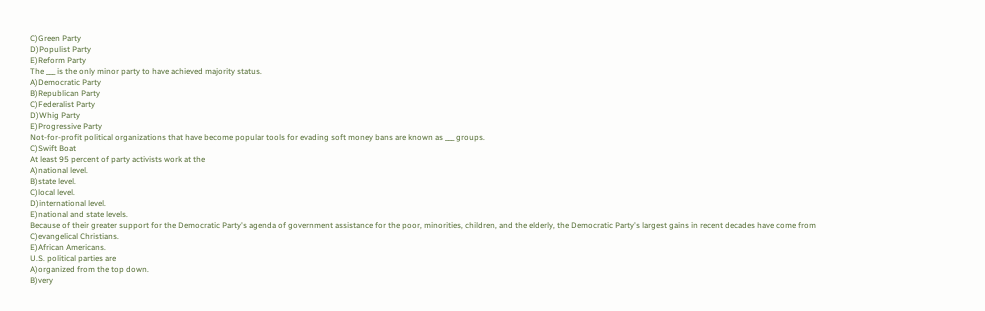C)Green Party
D)Populist Party
E)Reform Party
The ___ is the only minor party to have achieved majority status.
A)Democratic Party
B)Republican Party
C)Federalist Party
D)Whig Party
E)Progressive Party
Not-for-profit political organizations that have become popular tools for evading soft money bans are known as ___ groups.
C)Swift Boat
At least 95 percent of party activists work at the
A)national level.
B)state level.
C)local level.
D)international level.
E)national and state levels.
Because of their greater support for the Democratic Party's agenda of government assistance for the poor, minorities, children, and the elderly, the Democratic Party's largest gains in recent decades have come from
C)evangelical Christians.
E)African Americans.
U.S. political parties are
A)organized from the top down.
B)very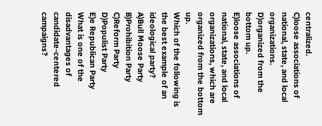centralized.
C)loose associations of national, state, and local organizations.
D)organized from the bottom up.
E)loose associations of national, state, and local organizations, which are organized from the bottom up.
Which of the following is the best example of an ideological party?
A)Bull Moose Party
B)Prohibition Party
C)Reform Party
D)Populist Party
E)e Republican Party
What is one of the disadvantages of candidate-centered campaigns?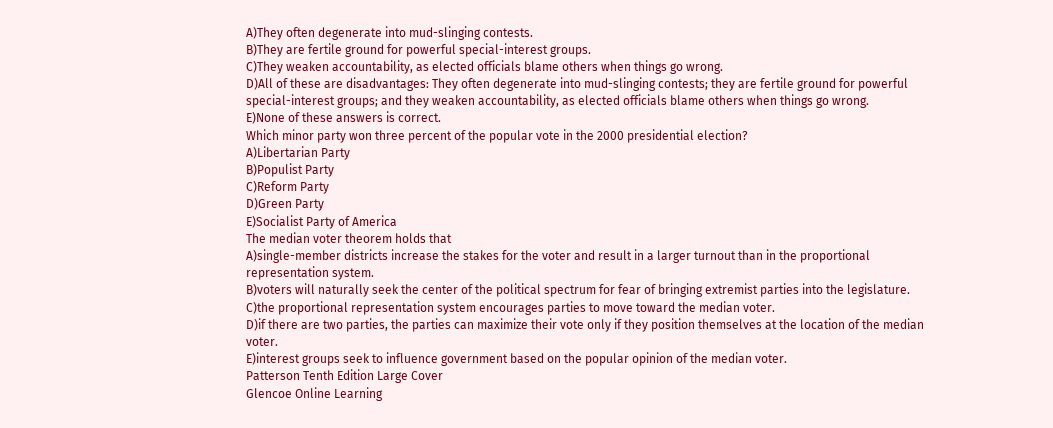A)They often degenerate into mud-slinging contests.
B)They are fertile ground for powerful special-interest groups.
C)They weaken accountability, as elected officials blame others when things go wrong.
D)All of these are disadvantages: They often degenerate into mud-slinging contests; they are fertile ground for powerful special-interest groups; and they weaken accountability, as elected officials blame others when things go wrong.
E)None of these answers is correct.
Which minor party won three percent of the popular vote in the 2000 presidential election?
A)Libertarian Party
B)Populist Party
C)Reform Party
D)Green Party
E)Socialist Party of America
The median voter theorem holds that
A)single-member districts increase the stakes for the voter and result in a larger turnout than in the proportional representation system.
B)voters will naturally seek the center of the political spectrum for fear of bringing extremist parties into the legislature.
C)the proportional representation system encourages parties to move toward the median voter.
D)if there are two parties, the parties can maximize their vote only if they position themselves at the location of the median voter.
E)interest groups seek to influence government based on the popular opinion of the median voter.
Patterson Tenth Edition Large Cover
Glencoe Online Learning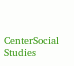CenterSocial Studies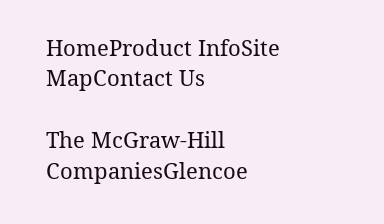HomeProduct InfoSite MapContact Us

The McGraw-Hill CompaniesGlencoe